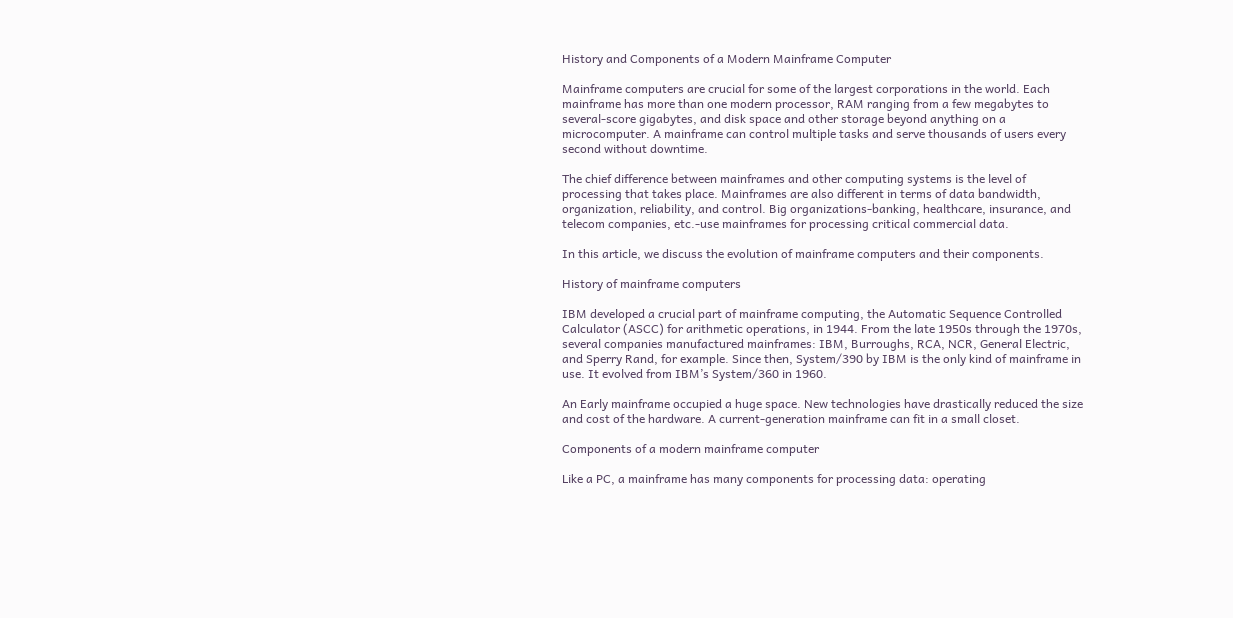History and Components of a Modern Mainframe Computer

Mainframe computers are crucial for some of the largest corporations in the world. Each mainframe has more than one modern processor, RAM ranging from a few megabytes to several-score gigabytes, and disk space and other storage beyond anything on a microcomputer. A mainframe can control multiple tasks and serve thousands of users every second without downtime.

The chief difference between mainframes and other computing systems is the level of processing that takes place. Mainframes are also different in terms of data bandwidth, organization, reliability, and control. Big organizations-banking, healthcare, insurance, and telecom companies, etc.-use mainframes for processing critical commercial data.

In this article, we discuss the evolution of mainframe computers and their components.

History of mainframe computers

IBM developed a crucial part of mainframe computing, the Automatic Sequence Controlled Calculator (ASCC) for arithmetic operations, in 1944. From the late 1950s through the 1970s, several companies manufactured mainframes: IBM, Burroughs, RCA, NCR, General Electric, and Sperry Rand, for example. Since then, System/390 by IBM is the only kind of mainframe in use. It evolved from IBM’s System/360 in 1960.

An Early mainframe occupied a huge space. New technologies have drastically reduced the size and cost of the hardware. A current-generation mainframe can fit in a small closet.

Components of a modern mainframe computer

Like a PC, a mainframe has many components for processing data: operating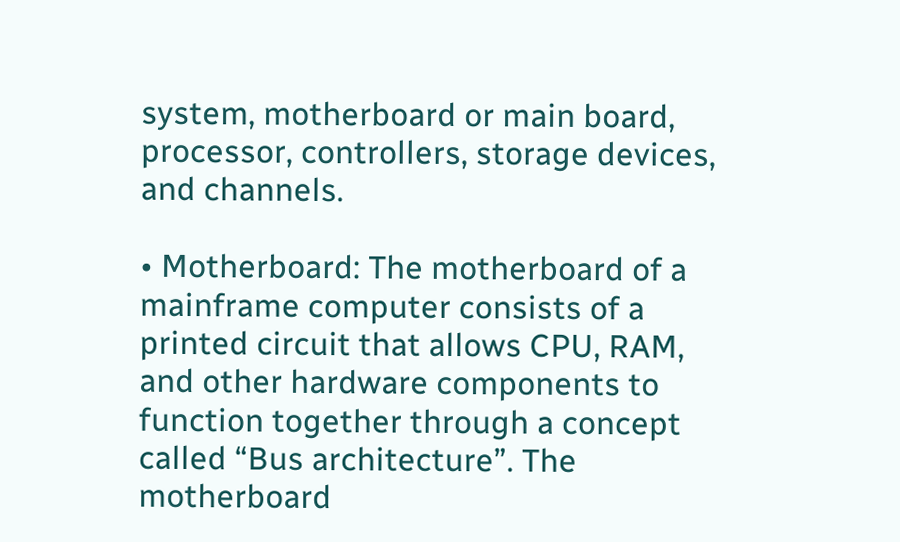system, motherboard or main board, processor, controllers, storage devices, and channels.

• Motherboard: The motherboard of a mainframe computer consists of a printed circuit that allows CPU, RAM, and other hardware components to function together through a concept called “Bus architecture”. The motherboard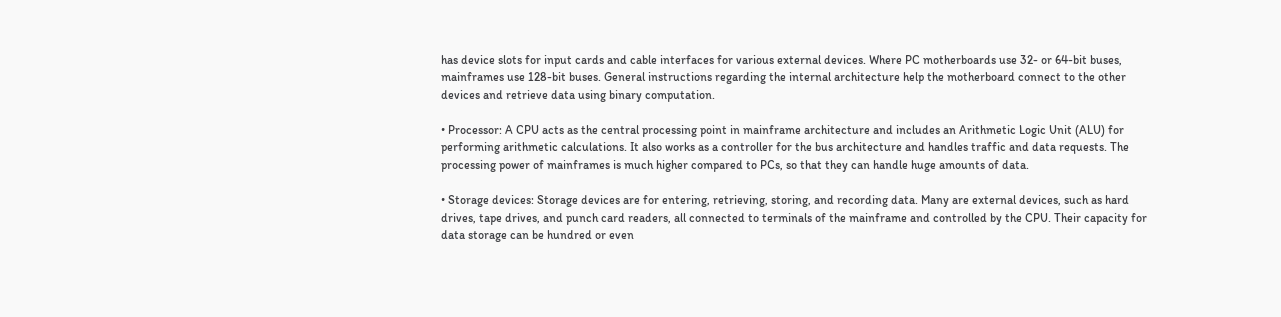has device slots for input cards and cable interfaces for various external devices. Where PC motherboards use 32- or 64-bit buses, mainframes use 128-bit buses. General instructions regarding the internal architecture help the motherboard connect to the other devices and retrieve data using binary computation.

• Processor: A CPU acts as the central processing point in mainframe architecture and includes an Arithmetic Logic Unit (ALU) for performing arithmetic calculations. It also works as a controller for the bus architecture and handles traffic and data requests. The processing power of mainframes is much higher compared to PCs, so that they can handle huge amounts of data.

• Storage devices: Storage devices are for entering, retrieving, storing, and recording data. Many are external devices, such as hard drives, tape drives, and punch card readers, all connected to terminals of the mainframe and controlled by the CPU. Their capacity for data storage can be hundred or even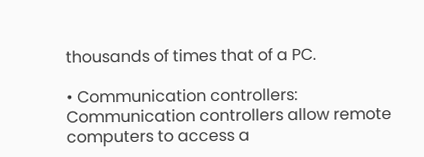thousands of times that of a PC.

• Communication controllers: Communication controllers allow remote computers to access a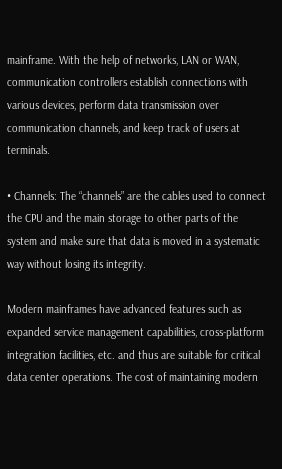mainframe. With the help of networks, LAN or WAN, communication controllers establish connections with various devices, perform data transmission over communication channels, and keep track of users at terminals.

• Channels: The “channels” are the cables used to connect the CPU and the main storage to other parts of the system and make sure that data is moved in a systematic way without losing its integrity.

Modern mainframes have advanced features such as expanded service management capabilities, cross-platform integration facilities, etc. and thus are suitable for critical data center operations. The cost of maintaining modern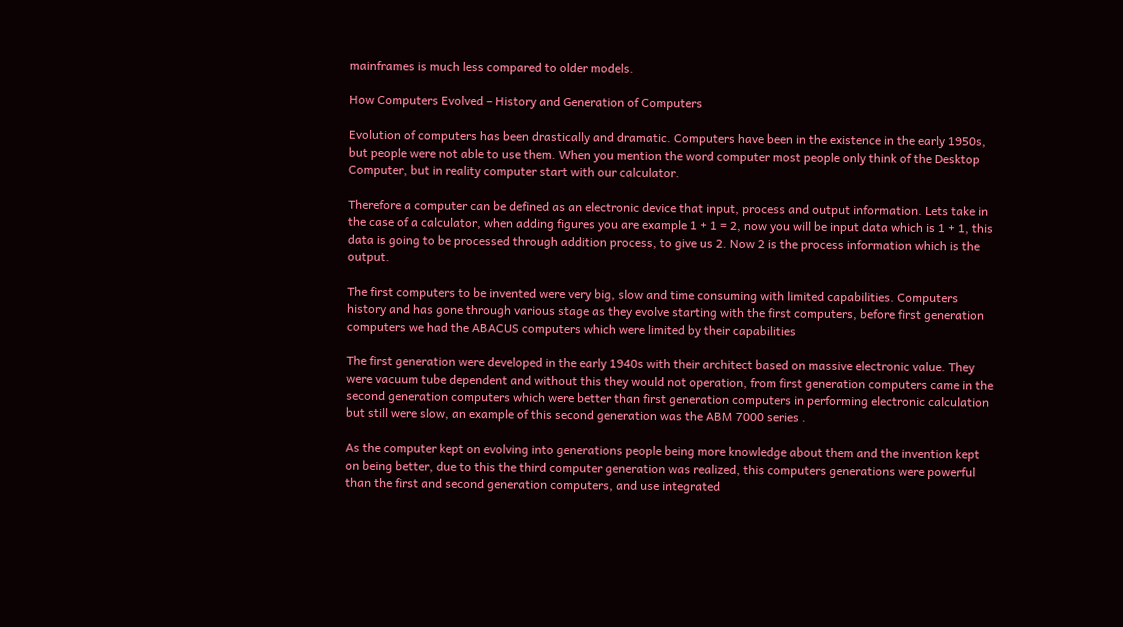mainframes is much less compared to older models.

How Computers Evolved – History and Generation of Computers

Evolution of computers has been drastically and dramatic. Computers have been in the existence in the early 1950s, but people were not able to use them. When you mention the word computer most people only think of the Desktop Computer, but in reality computer start with our calculator.

Therefore a computer can be defined as an electronic device that input, process and output information. Lets take in the case of a calculator, when adding figures you are example 1 + 1 = 2, now you will be input data which is 1 + 1, this data is going to be processed through addition process, to give us 2. Now 2 is the process information which is the output.

The first computers to be invented were very big, slow and time consuming with limited capabilities. Computers history and has gone through various stage as they evolve starting with the first computers, before first generation computers we had the ABACUS computers which were limited by their capabilities

The first generation were developed in the early 1940s with their architect based on massive electronic value. They were vacuum tube dependent and without this they would not operation, from first generation computers came in the second generation computers which were better than first generation computers in performing electronic calculation but still were slow, an example of this second generation was the ABM 7000 series .

As the computer kept on evolving into generations people being more knowledge about them and the invention kept on being better, due to this the third computer generation was realized, this computers generations were powerful than the first and second generation computers, and use integrated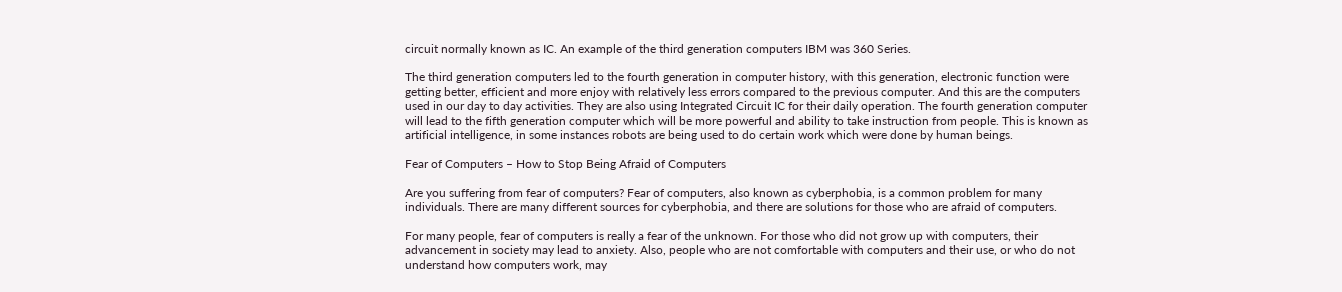circuit normally known as IC. An example of the third generation computers IBM was 360 Series.

The third generation computers led to the fourth generation in computer history, with this generation, electronic function were getting better, efficient and more enjoy with relatively less errors compared to the previous computer. And this are the computers used in our day to day activities. They are also using Integrated Circuit IC for their daily operation. The fourth generation computer will lead to the fifth generation computer which will be more powerful and ability to take instruction from people. This is known as artificial intelligence, in some instances robots are being used to do certain work which were done by human beings.

Fear of Computers – How to Stop Being Afraid of Computers

Are you suffering from fear of computers? Fear of computers, also known as cyberphobia, is a common problem for many individuals. There are many different sources for cyberphobia, and there are solutions for those who are afraid of computers.

For many people, fear of computers is really a fear of the unknown. For those who did not grow up with computers, their advancement in society may lead to anxiety. Also, people who are not comfortable with computers and their use, or who do not understand how computers work, may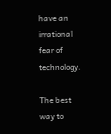have an irrational fear of technology.

The best way to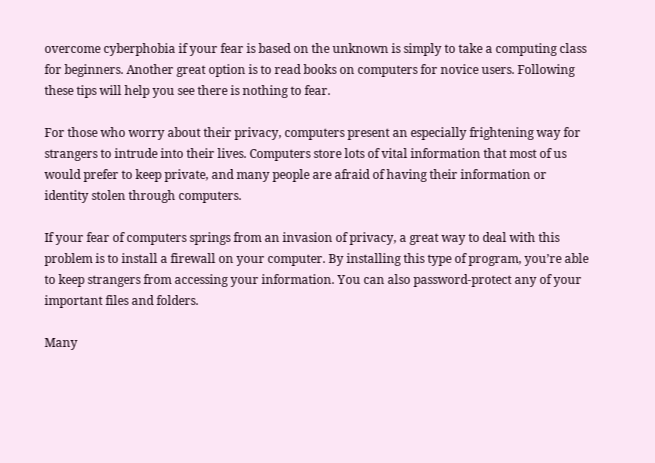overcome cyberphobia if your fear is based on the unknown is simply to take a computing class for beginners. Another great option is to read books on computers for novice users. Following these tips will help you see there is nothing to fear.

For those who worry about their privacy, computers present an especially frightening way for strangers to intrude into their lives. Computers store lots of vital information that most of us would prefer to keep private, and many people are afraid of having their information or identity stolen through computers.

If your fear of computers springs from an invasion of privacy, a great way to deal with this problem is to install a firewall on your computer. By installing this type of program, you’re able to keep strangers from accessing your information. You can also password-protect any of your important files and folders.

Many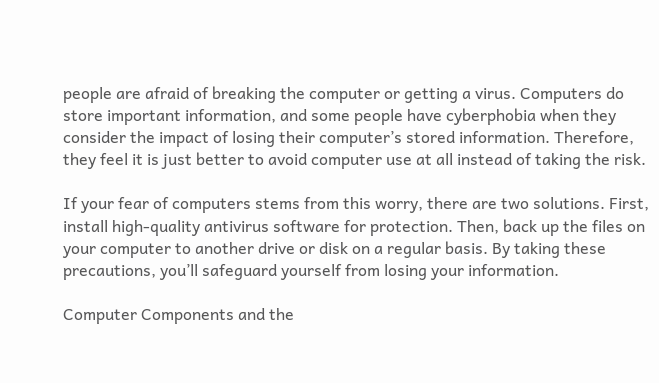people are afraid of breaking the computer or getting a virus. Computers do store important information, and some people have cyberphobia when they consider the impact of losing their computer’s stored information. Therefore, they feel it is just better to avoid computer use at all instead of taking the risk.

If your fear of computers stems from this worry, there are two solutions. First, install high-quality antivirus software for protection. Then, back up the files on your computer to another drive or disk on a regular basis. By taking these precautions, you’ll safeguard yourself from losing your information.

Computer Components and the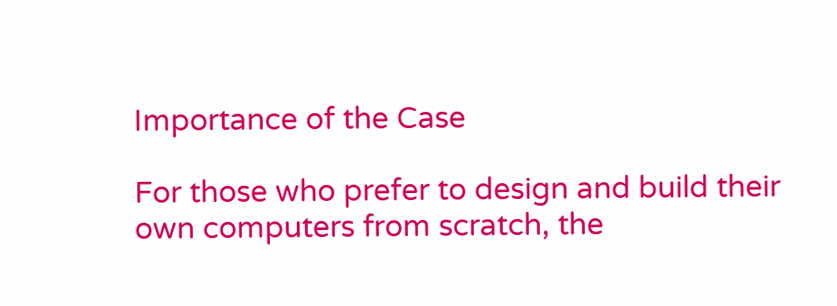Importance of the Case

For those who prefer to design and build their own computers from scratch, the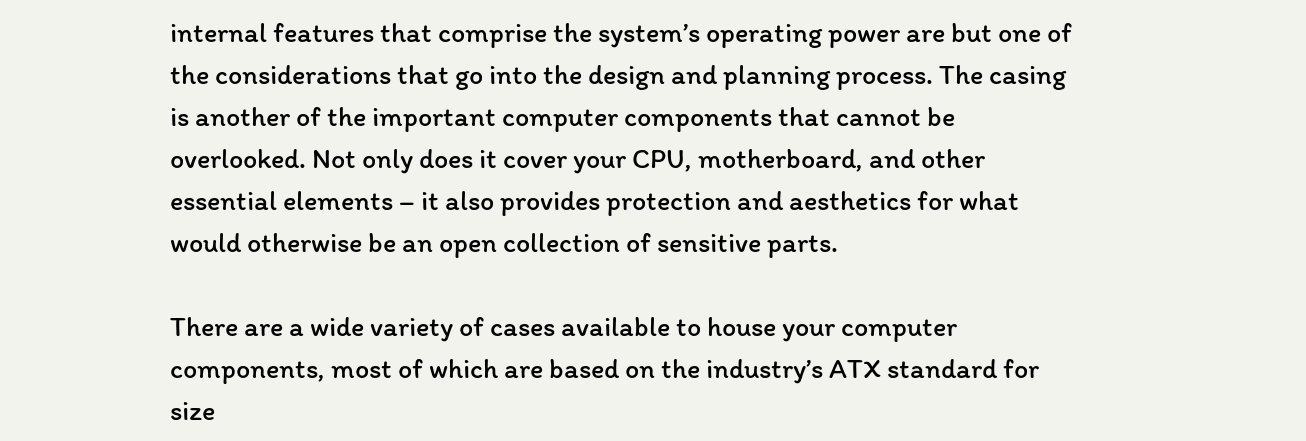internal features that comprise the system’s operating power are but one of the considerations that go into the design and planning process. The casing is another of the important computer components that cannot be overlooked. Not only does it cover your CPU, motherboard, and other essential elements – it also provides protection and aesthetics for what would otherwise be an open collection of sensitive parts.

There are a wide variety of cases available to house your computer components, most of which are based on the industry’s ATX standard for size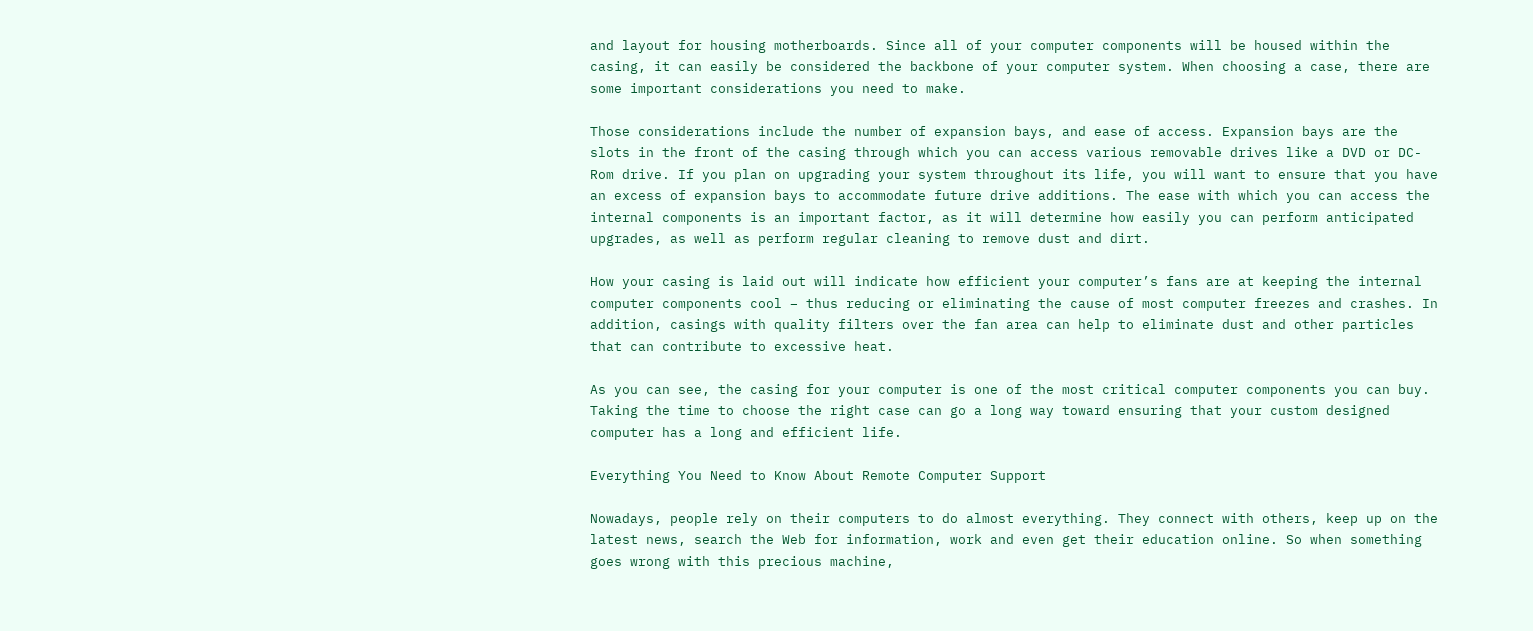and layout for housing motherboards. Since all of your computer components will be housed within the casing, it can easily be considered the backbone of your computer system. When choosing a case, there are some important considerations you need to make.

Those considerations include the number of expansion bays, and ease of access. Expansion bays are the slots in the front of the casing through which you can access various removable drives like a DVD or DC-Rom drive. If you plan on upgrading your system throughout its life, you will want to ensure that you have an excess of expansion bays to accommodate future drive additions. The ease with which you can access the internal components is an important factor, as it will determine how easily you can perform anticipated upgrades, as well as perform regular cleaning to remove dust and dirt.

How your casing is laid out will indicate how efficient your computer’s fans are at keeping the internal computer components cool – thus reducing or eliminating the cause of most computer freezes and crashes. In addition, casings with quality filters over the fan area can help to eliminate dust and other particles that can contribute to excessive heat.

As you can see, the casing for your computer is one of the most critical computer components you can buy. Taking the time to choose the right case can go a long way toward ensuring that your custom designed computer has a long and efficient life.

Everything You Need to Know About Remote Computer Support

Nowadays, people rely on their computers to do almost everything. They connect with others, keep up on the latest news, search the Web for information, work and even get their education online. So when something goes wrong with this precious machine,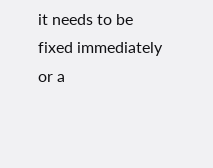it needs to be fixed immediately or a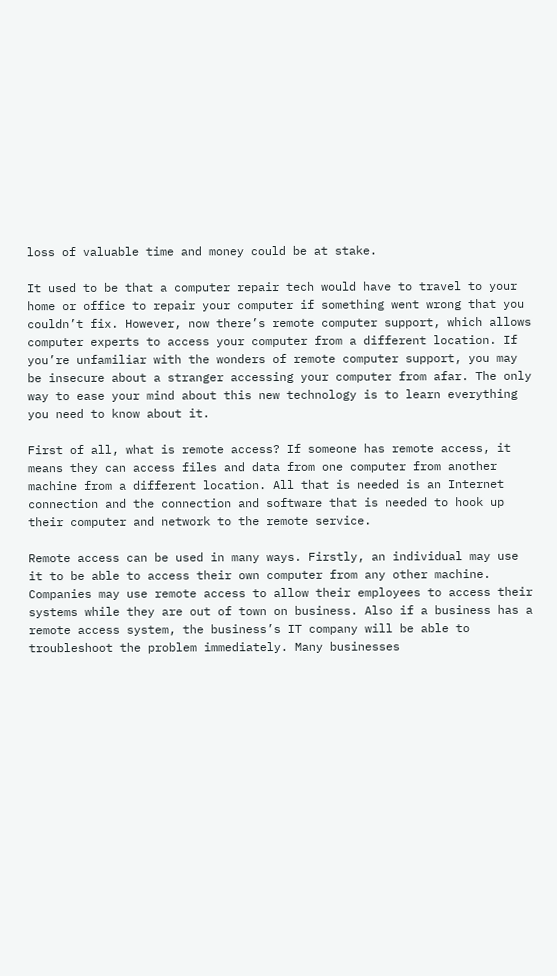loss of valuable time and money could be at stake.

It used to be that a computer repair tech would have to travel to your home or office to repair your computer if something went wrong that you couldn’t fix. However, now there’s remote computer support, which allows computer experts to access your computer from a different location. If you’re unfamiliar with the wonders of remote computer support, you may be insecure about a stranger accessing your computer from afar. The only way to ease your mind about this new technology is to learn everything you need to know about it.

First of all, what is remote access? If someone has remote access, it means they can access files and data from one computer from another machine from a different location. All that is needed is an Internet connection and the connection and software that is needed to hook up their computer and network to the remote service.

Remote access can be used in many ways. Firstly, an individual may use it to be able to access their own computer from any other machine. Companies may use remote access to allow their employees to access their systems while they are out of town on business. Also if a business has a remote access system, the business’s IT company will be able to troubleshoot the problem immediately. Many businesses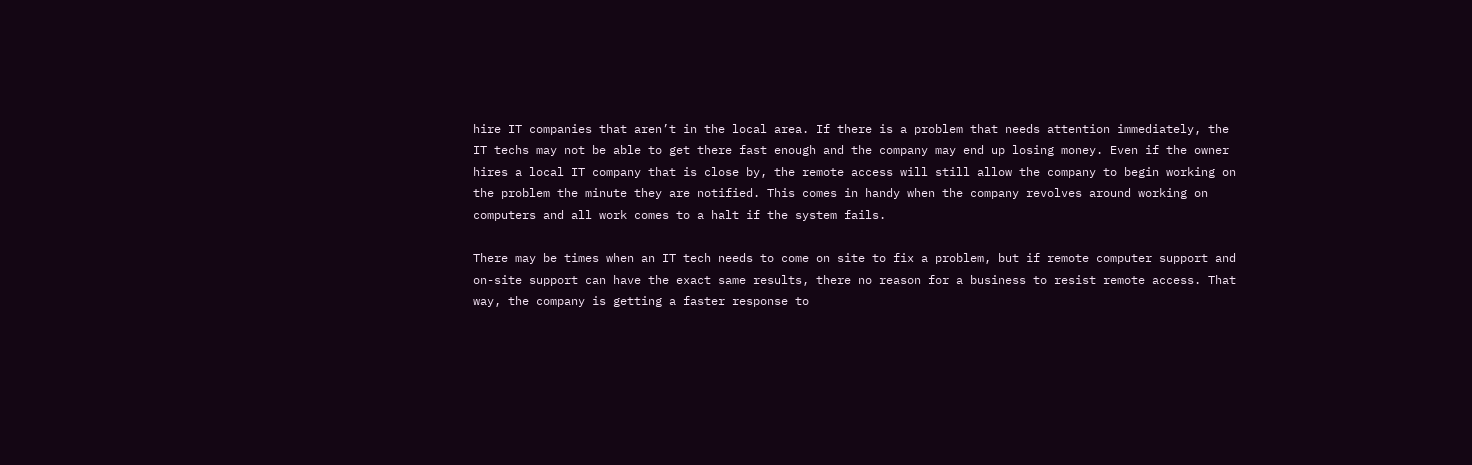hire IT companies that aren’t in the local area. If there is a problem that needs attention immediately, the IT techs may not be able to get there fast enough and the company may end up losing money. Even if the owner hires a local IT company that is close by, the remote access will still allow the company to begin working on the problem the minute they are notified. This comes in handy when the company revolves around working on computers and all work comes to a halt if the system fails.

There may be times when an IT tech needs to come on site to fix a problem, but if remote computer support and on-site support can have the exact same results, there no reason for a business to resist remote access. That way, the company is getting a faster response to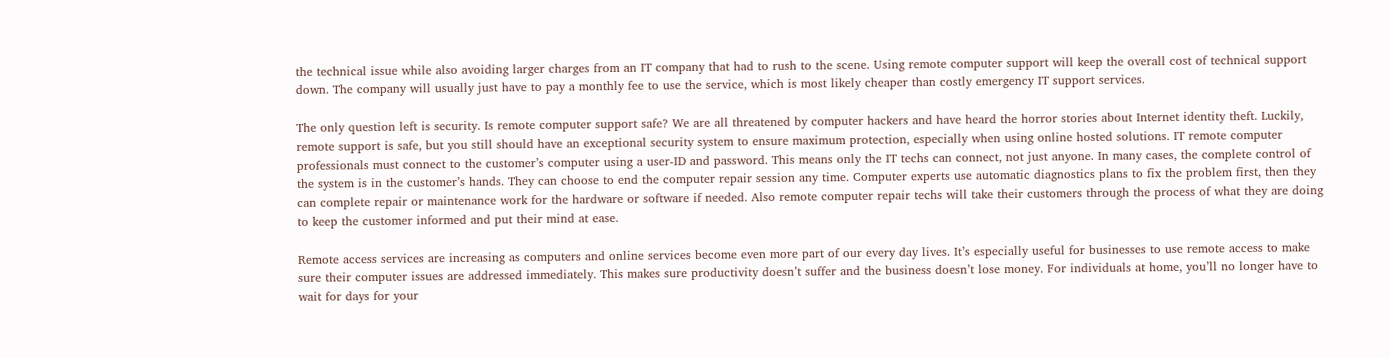the technical issue while also avoiding larger charges from an IT company that had to rush to the scene. Using remote computer support will keep the overall cost of technical support down. The company will usually just have to pay a monthly fee to use the service, which is most likely cheaper than costly emergency IT support services.

The only question left is security. Is remote computer support safe? We are all threatened by computer hackers and have heard the horror stories about Internet identity theft. Luckily, remote support is safe, but you still should have an exceptional security system to ensure maximum protection, especially when using online hosted solutions. IT remote computer professionals must connect to the customer’s computer using a user-ID and password. This means only the IT techs can connect, not just anyone. In many cases, the complete control of the system is in the customer’s hands. They can choose to end the computer repair session any time. Computer experts use automatic diagnostics plans to fix the problem first, then they can complete repair or maintenance work for the hardware or software if needed. Also remote computer repair techs will take their customers through the process of what they are doing to keep the customer informed and put their mind at ease.

Remote access services are increasing as computers and online services become even more part of our every day lives. It’s especially useful for businesses to use remote access to make sure their computer issues are addressed immediately. This makes sure productivity doesn’t suffer and the business doesn’t lose money. For individuals at home, you’ll no longer have to wait for days for your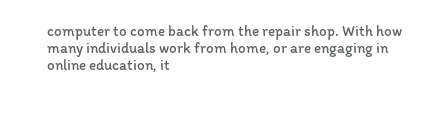computer to come back from the repair shop. With how many individuals work from home, or are engaging in online education, it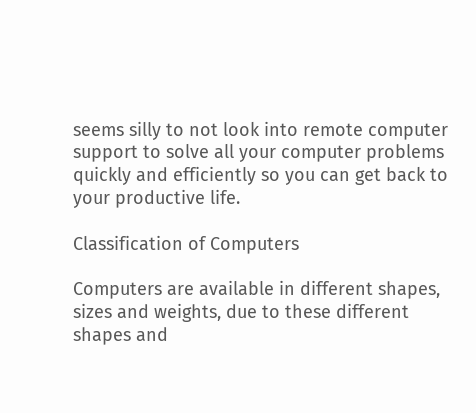seems silly to not look into remote computer support to solve all your computer problems quickly and efficiently so you can get back to your productive life.

Classification of Computers

Computers are available in different shapes, sizes and weights, due to these different shapes and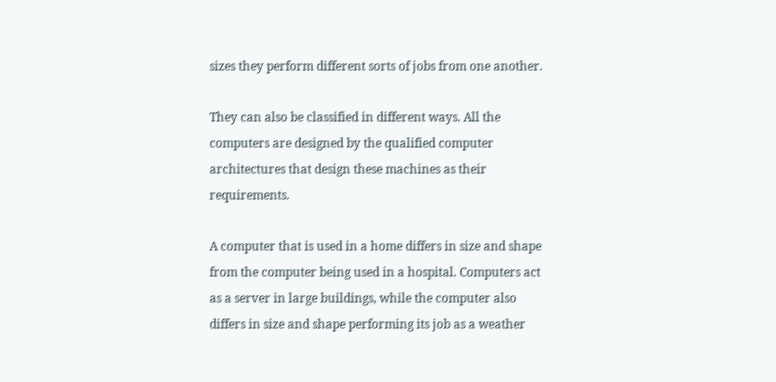sizes they perform different sorts of jobs from one another.

They can also be classified in different ways. All the computers are designed by the qualified computer architectures that design these machines as their requirements.

A computer that is used in a home differs in size and shape from the computer being used in a hospital. Computers act as a server in large buildings, while the computer also differs in size and shape performing its job as a weather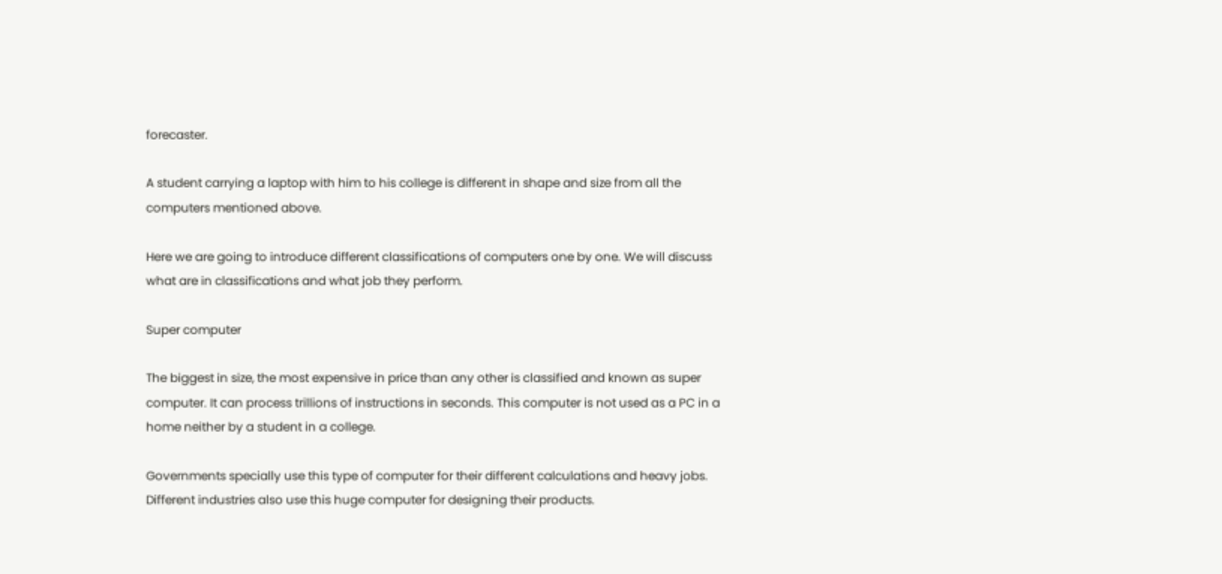forecaster.

A student carrying a laptop with him to his college is different in shape and size from all the computers mentioned above.

Here we are going to introduce different classifications of computers one by one. We will discuss what are in classifications and what job they perform.

Super computer

The biggest in size, the most expensive in price than any other is classified and known as super computer. It can process trillions of instructions in seconds. This computer is not used as a PC in a home neither by a student in a college.

Governments specially use this type of computer for their different calculations and heavy jobs. Different industries also use this huge computer for designing their products.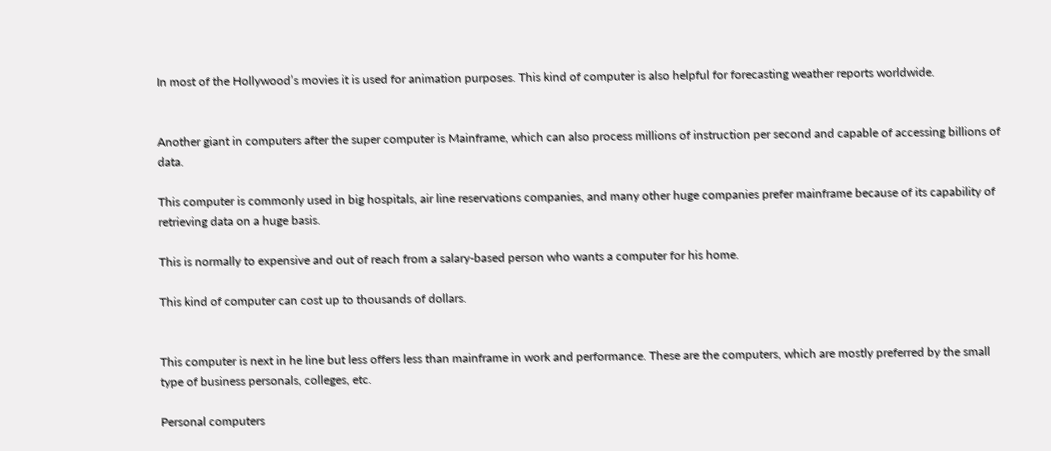In most of the Hollywood’s movies it is used for animation purposes. This kind of computer is also helpful for forecasting weather reports worldwide.


Another giant in computers after the super computer is Mainframe, which can also process millions of instruction per second and capable of accessing billions of data.

This computer is commonly used in big hospitals, air line reservations companies, and many other huge companies prefer mainframe because of its capability of retrieving data on a huge basis.

This is normally to expensive and out of reach from a salary-based person who wants a computer for his home.

This kind of computer can cost up to thousands of dollars.


This computer is next in he line but less offers less than mainframe in work and performance. These are the computers, which are mostly preferred by the small type of business personals, colleges, etc.

Personal computers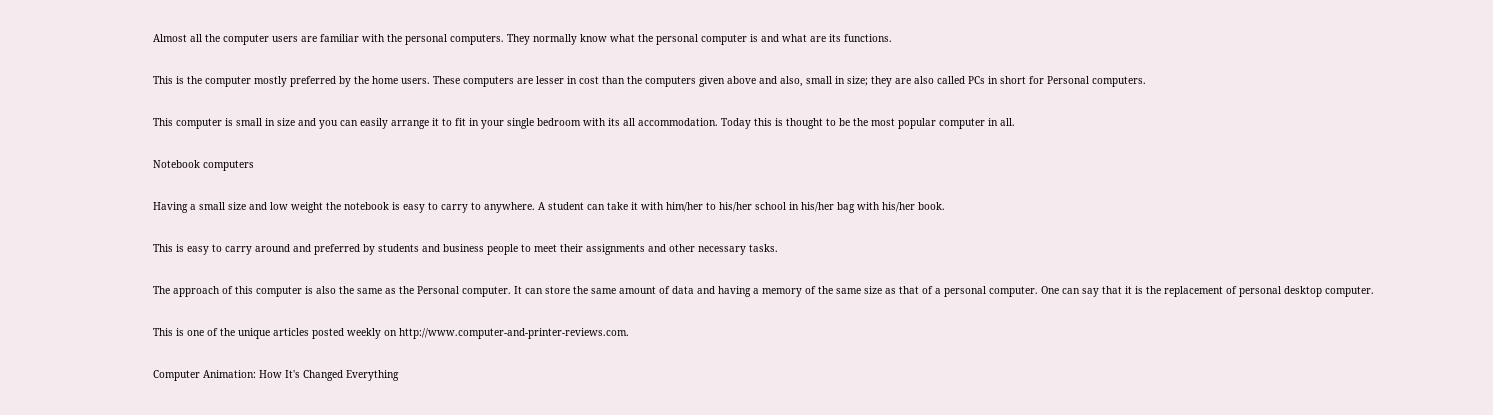Almost all the computer users are familiar with the personal computers. They normally know what the personal computer is and what are its functions.

This is the computer mostly preferred by the home users. These computers are lesser in cost than the computers given above and also, small in size; they are also called PCs in short for Personal computers.

This computer is small in size and you can easily arrange it to fit in your single bedroom with its all accommodation. Today this is thought to be the most popular computer in all.

Notebook computers

Having a small size and low weight the notebook is easy to carry to anywhere. A student can take it with him/her to his/her school in his/her bag with his/her book.

This is easy to carry around and preferred by students and business people to meet their assignments and other necessary tasks.

The approach of this computer is also the same as the Personal computer. It can store the same amount of data and having a memory of the same size as that of a personal computer. One can say that it is the replacement of personal desktop computer.

This is one of the unique articles posted weekly on http://www.computer-and-printer-reviews.com.

Computer Animation: How It's Changed Everything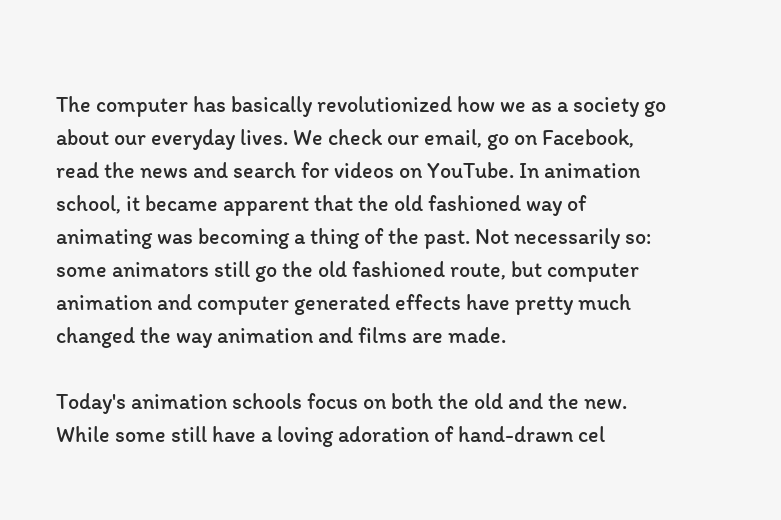The computer has basically revolutionized how we as a society go about our everyday lives. We check our email, go on Facebook, read the news and search for videos on YouTube. In animation school, it became apparent that the old fashioned way of animating was becoming a thing of the past. Not necessarily so: some animators still go the old fashioned route, but computer animation and computer generated effects have pretty much changed the way animation and films are made.

Today's animation schools focus on both the old and the new. While some still have a loving adoration of hand-drawn cel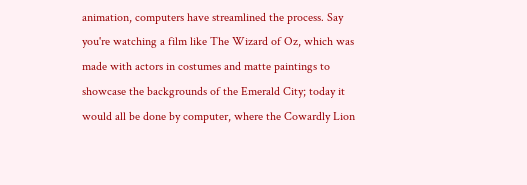animation, computers have streamlined the process. Say you're watching a film like The Wizard of Oz, which was made with actors in costumes and matte paintings to showcase the backgrounds of the Emerald City; today it would all be done by computer, where the Cowardly Lion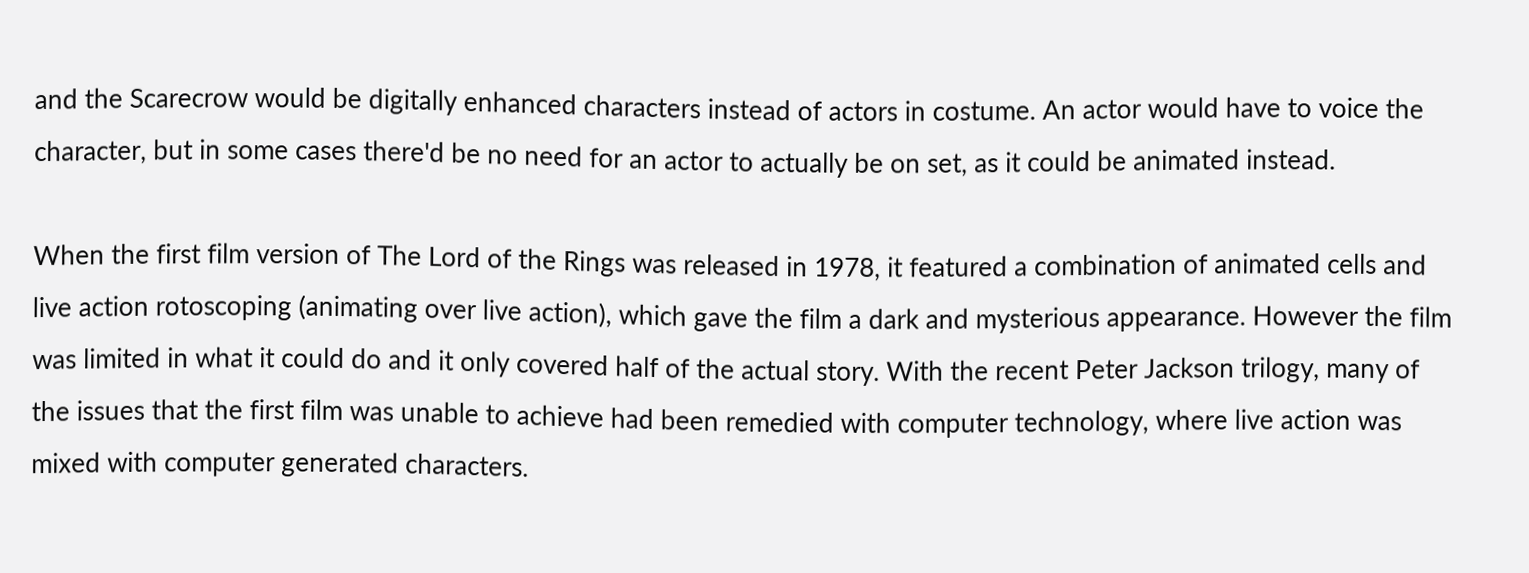and the Scarecrow would be digitally enhanced characters instead of actors in costume. An actor would have to voice the character, but in some cases there'd be no need for an actor to actually be on set, as it could be animated instead.

When the first film version of The Lord of the Rings was released in 1978, it featured a combination of animated cells and live action rotoscoping (animating over live action), which gave the film a dark and mysterious appearance. However the film was limited in what it could do and it only covered half of the actual story. With the recent Peter Jackson trilogy, many of the issues that the first film was unable to achieve had been remedied with computer technology, where live action was mixed with computer generated characters.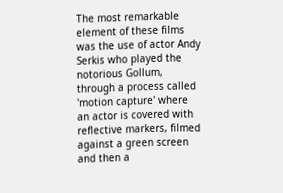The most remarkable element of these films was the use of actor Andy Serkis who played the notorious Gollum, through a process called 'motion capture' where an actor is covered with reflective markers, filmed against a green screen and then a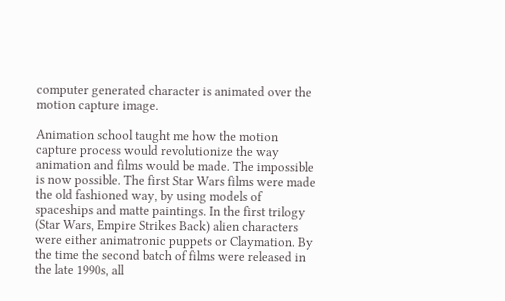computer generated character is animated over the motion capture image.

Animation school taught me how the motion capture process would revolutionize the way animation and films would be made. The impossible is now possible. The first Star Wars films were made the old fashioned way, by using models of spaceships and matte paintings. In the first trilogy (Star Wars, Empire Strikes Back) alien characters were either animatronic puppets or Claymation. By the time the second batch of films were released in the late 1990s, all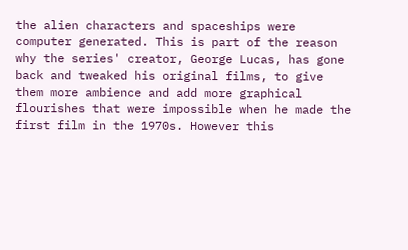the alien characters and spaceships were computer generated. This is part of the reason why the series' creator, George Lucas, has gone back and tweaked his original films, to give them more ambience and add more graphical flourishes that were impossible when he made the first film in the 1970s. However this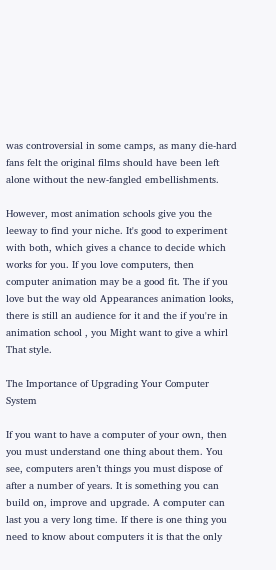was controversial in some camps, as many die-hard fans felt the original films should have been left alone without the new-fangled embellishments.

However, most animation schools give you the leeway to find your niche. It's good to experiment with both, which gives a chance to decide which works for you. If you love computers, then computer animation may be a good fit. The if you love but the way old Appearances animation looks, there is still an audience for it and the if you're in animation school , you Might want to give a whirl That style.

The Importance of Upgrading Your Computer System

If you want to have a computer of your own, then you must understand one thing about them. You see, computers aren’t things you must dispose of after a number of years. It is something you can build on, improve and upgrade. A computer can last you a very long time. If there is one thing you need to know about computers it is that the only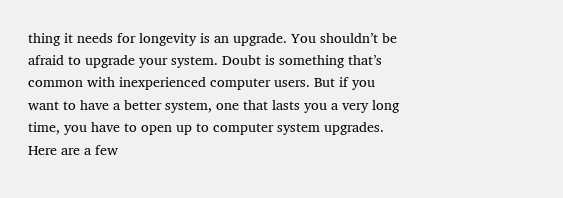thing it needs for longevity is an upgrade. You shouldn’t be afraid to upgrade your system. Doubt is something that’s common with inexperienced computer users. But if you want to have a better system, one that lasts you a very long time, you have to open up to computer system upgrades. Here are a few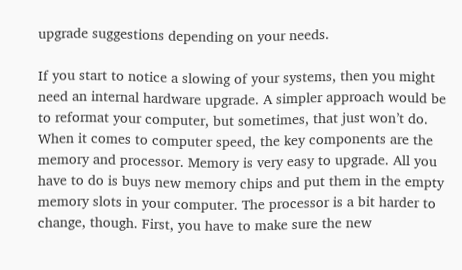upgrade suggestions depending on your needs.

If you start to notice a slowing of your systems, then you might need an internal hardware upgrade. A simpler approach would be to reformat your computer, but sometimes, that just won’t do. When it comes to computer speed, the key components are the memory and processor. Memory is very easy to upgrade. All you have to do is buys new memory chips and put them in the empty memory slots in your computer. The processor is a bit harder to change, though. First, you have to make sure the new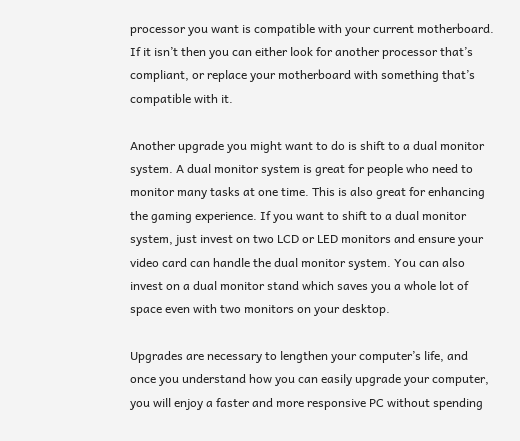processor you want is compatible with your current motherboard. If it isn’t then you can either look for another processor that’s compliant, or replace your motherboard with something that’s compatible with it.

Another upgrade you might want to do is shift to a dual monitor system. A dual monitor system is great for people who need to monitor many tasks at one time. This is also great for enhancing the gaming experience. If you want to shift to a dual monitor system, just invest on two LCD or LED monitors and ensure your video card can handle the dual monitor system. You can also invest on a dual monitor stand which saves you a whole lot of space even with two monitors on your desktop.

Upgrades are necessary to lengthen your computer’s life, and once you understand how you can easily upgrade your computer, you will enjoy a faster and more responsive PC without spending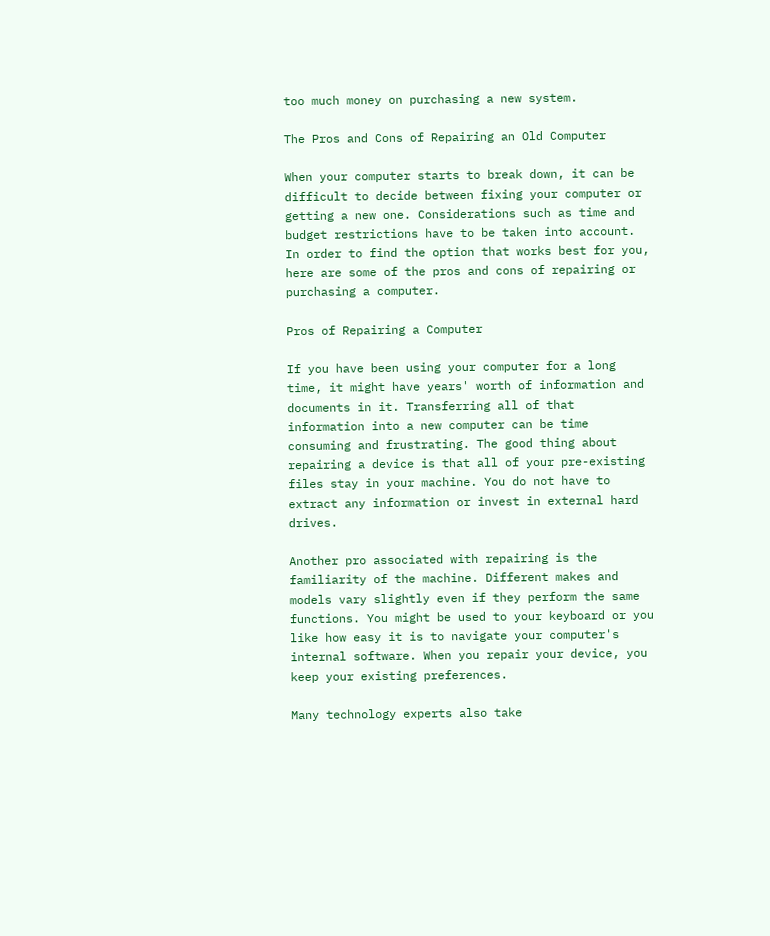too much money on purchasing a new system.

The Pros and Cons of Repairing an Old Computer

When your computer starts to break down, it can be difficult to decide between fixing your computer or getting a new one. Considerations such as time and budget restrictions have to be taken into account. In order to find the option that works best for you, here are some of the pros and cons of repairing or purchasing a computer.

Pros of Repairing a Computer

If you have been using your computer for a long time, it might have years' worth of information and documents in it. Transferring all of that information into a new computer can be time consuming and frustrating. The good thing about repairing a device is that all of your pre-existing files stay in your machine. You do not have to extract any information or invest in external hard drives.

Another pro associated with repairing is the familiarity of the machine. Different makes and models vary slightly even if they perform the same functions. You might be used to your keyboard or you like how easy it is to navigate your computer's internal software. When you repair your device, you keep your existing preferences.

Many technology experts also take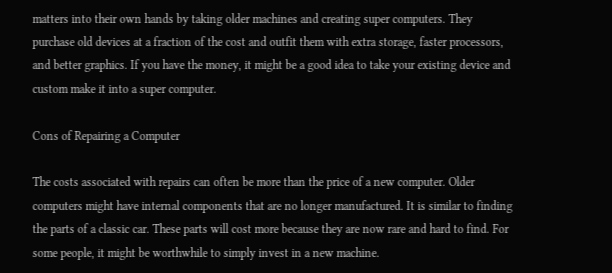matters into their own hands by taking older machines and creating super computers. They purchase old devices at a fraction of the cost and outfit them with extra storage, faster processors, and better graphics. If you have the money, it might be a good idea to take your existing device and custom make it into a super computer.

Cons of Repairing a Computer

The costs associated with repairs can often be more than the price of a new computer. Older computers might have internal components that are no longer manufactured. It is similar to finding the parts of a classic car. These parts will cost more because they are now rare and hard to find. For some people, it might be worthwhile to simply invest in a new machine.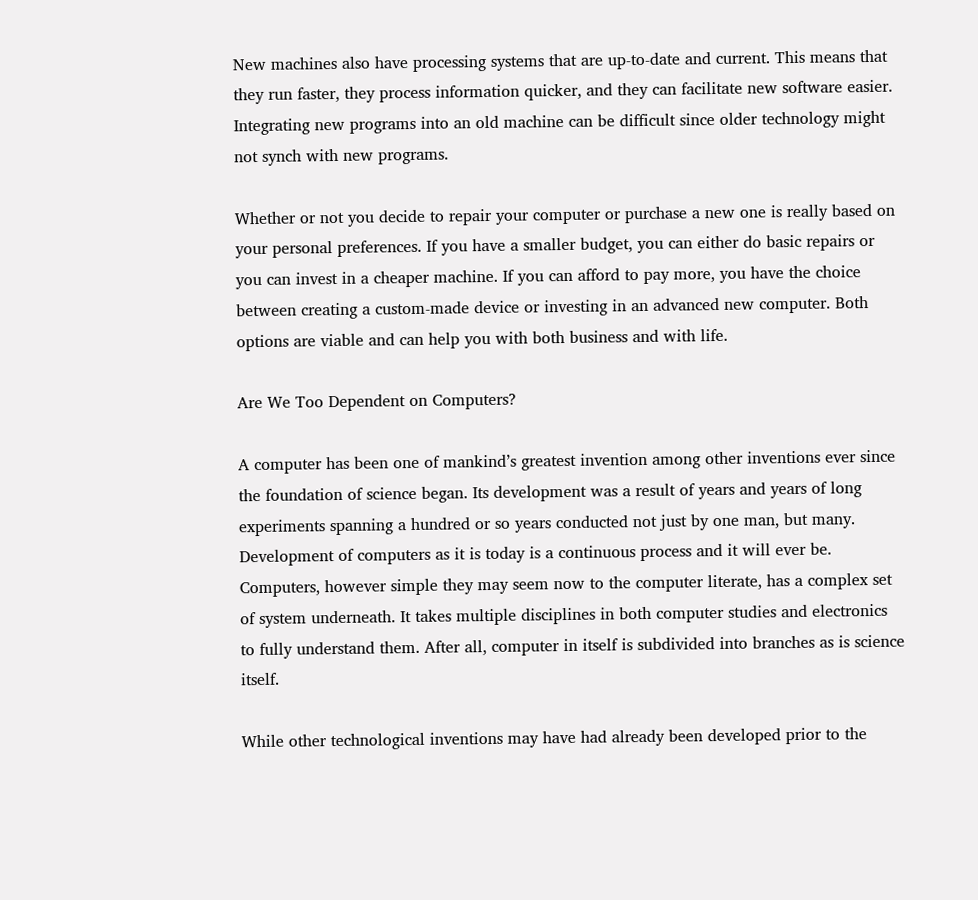New machines also have processing systems that are up-to-date and current. This means that they run faster, they process information quicker, and they can facilitate new software easier. Integrating new programs into an old machine can be difficult since older technology might not synch with new programs.

Whether or not you decide to repair your computer or purchase a new one is really based on your personal preferences. If you have a smaller budget, you can either do basic repairs or you can invest in a cheaper machine. If you can afford to pay more, you have the choice between creating a custom-made device or investing in an advanced new computer. Both options are viable and can help you with both business and with life.

Are We Too Dependent on Computers?

A computer has been one of mankind’s greatest invention among other inventions ever since the foundation of science began. Its development was a result of years and years of long experiments spanning a hundred or so years conducted not just by one man, but many. Development of computers as it is today is a continuous process and it will ever be. Computers, however simple they may seem now to the computer literate, has a complex set of system underneath. It takes multiple disciplines in both computer studies and electronics to fully understand them. After all, computer in itself is subdivided into branches as is science itself.

While other technological inventions may have had already been developed prior to the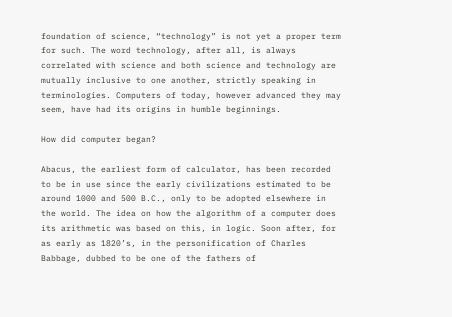foundation of science, “technology” is not yet a proper term for such. The word technology, after all, is always correlated with science and both science and technology are mutually inclusive to one another, strictly speaking in terminologies. Computers of today, however advanced they may seem, have had its origins in humble beginnings.

How did computer began?

Abacus, the earliest form of calculator, has been recorded to be in use since the early civilizations estimated to be around 1000 and 500 B.C., only to be adopted elsewhere in the world. The idea on how the algorithm of a computer does its arithmetic was based on this, in logic. Soon after, for as early as 1820’s, in the personification of Charles Babbage, dubbed to be one of the fathers of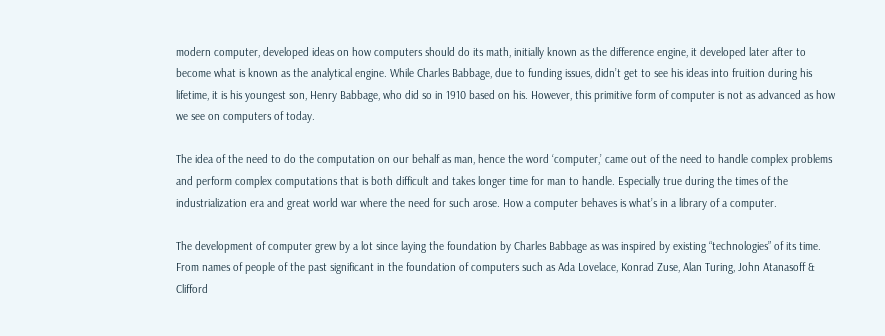modern computer, developed ideas on how computers should do its math, initially known as the difference engine, it developed later after to become what is known as the analytical engine. While Charles Babbage, due to funding issues, didn’t get to see his ideas into fruition during his lifetime, it is his youngest son, Henry Babbage, who did so in 1910 based on his. However, this primitive form of computer is not as advanced as how we see on computers of today.

The idea of the need to do the computation on our behalf as man, hence the word ‘computer,’ came out of the need to handle complex problems and perform complex computations that is both difficult and takes longer time for man to handle. Especially true during the times of the industrialization era and great world war where the need for such arose. How a computer behaves is what’s in a library of a computer.

The development of computer grew by a lot since laying the foundation by Charles Babbage as was inspired by existing “technologies” of its time. From names of people of the past significant in the foundation of computers such as Ada Lovelace, Konrad Zuse, Alan Turing, John Atanasoff & Clifford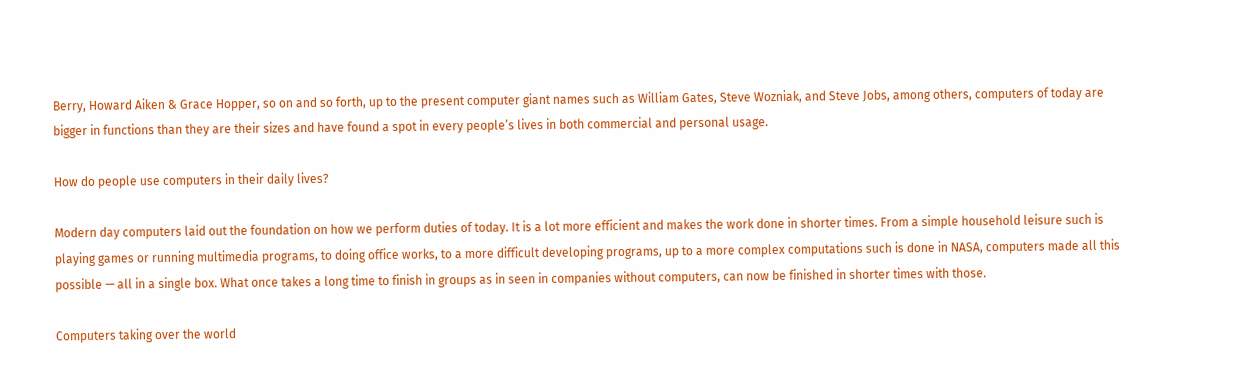Berry, Howard Aiken & Grace Hopper, so on and so forth, up to the present computer giant names such as William Gates, Steve Wozniak, and Steve Jobs, among others, computers of today are bigger in functions than they are their sizes and have found a spot in every people’s lives in both commercial and personal usage.

How do people use computers in their daily lives?

Modern day computers laid out the foundation on how we perform duties of today. It is a lot more efficient and makes the work done in shorter times. From a simple household leisure such is playing games or running multimedia programs, to doing office works, to a more difficult developing programs, up to a more complex computations such is done in NASA, computers made all this possible — all in a single box. What once takes a long time to finish in groups as in seen in companies without computers, can now be finished in shorter times with those.

Computers taking over the world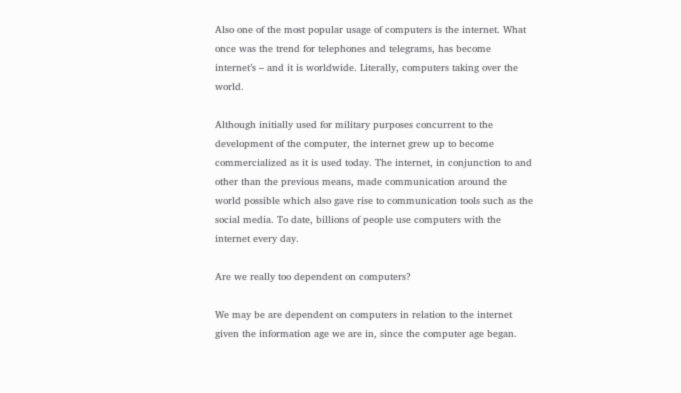Also one of the most popular usage of computers is the internet. What once was the trend for telephones and telegrams, has become internet’s – and it is worldwide. Literally, computers taking over the world.

Although initially used for military purposes concurrent to the development of the computer, the internet grew up to become commercialized as it is used today. The internet, in conjunction to and other than the previous means, made communication around the world possible which also gave rise to communication tools such as the social media. To date, billions of people use computers with the internet every day.

Are we really too dependent on computers?

We may be are dependent on computers in relation to the internet given the information age we are in, since the computer age began.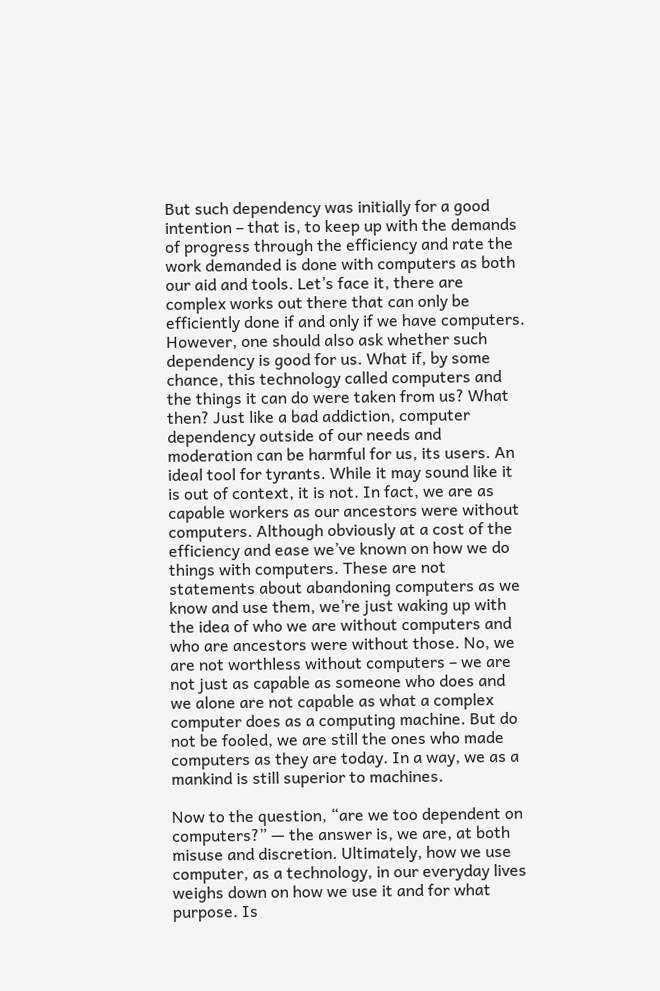But such dependency was initially for a good intention – that is, to keep up with the demands of progress through the efficiency and rate the work demanded is done with computers as both our aid and tools. Let’s face it, there are complex works out there that can only be efficiently done if and only if we have computers. However, one should also ask whether such dependency is good for us. What if, by some chance, this technology called computers and the things it can do were taken from us? What then? Just like a bad addiction, computer dependency outside of our needs and moderation can be harmful for us, its users. An ideal tool for tyrants. While it may sound like it is out of context, it is not. In fact, we are as capable workers as our ancestors were without computers. Although obviously at a cost of the efficiency and ease we’ve known on how we do things with computers. These are not statements about abandoning computers as we know and use them, we’re just waking up with the idea of who we are without computers and who are ancestors were without those. No, we are not worthless without computers – we are not just as capable as someone who does and we alone are not capable as what a complex computer does as a computing machine. But do not be fooled, we are still the ones who made computers as they are today. In a way, we as a mankind is still superior to machines.

Now to the question, “are we too dependent on computers?” — the answer is, we are, at both misuse and discretion. Ultimately, how we use computer, as a technology, in our everyday lives weighs down on how we use it and for what purpose. Is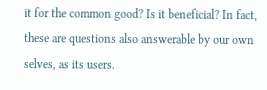it for the common good? Is it beneficial? In fact, these are questions also answerable by our own selves, as its users.